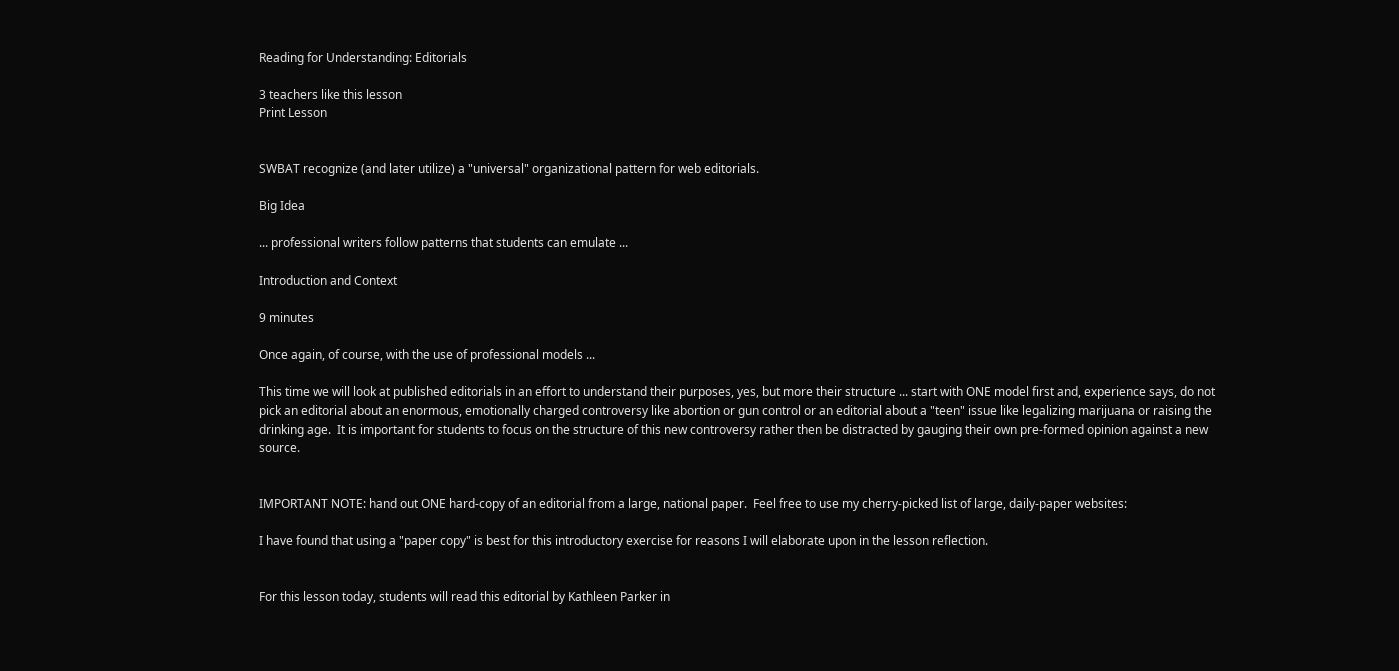Reading for Understanding: Editorials

3 teachers like this lesson
Print Lesson


SWBAT recognize (and later utilize) a "universal" organizational pattern for web editorials.

Big Idea

... professional writers follow patterns that students can emulate ...

Introduction and Context

9 minutes

Once again, of course, with the use of professional models ...

This time we will look at published editorials in an effort to understand their purposes, yes, but more their structure ... start with ONE model first and, experience says, do not pick an editorial about an enormous, emotionally charged controversy like abortion or gun control or an editorial about a "teen" issue like legalizing marijuana or raising the drinking age.  It is important for students to focus on the structure of this new controversy rather then be distracted by gauging their own pre-formed opinion against a new source.


IMPORTANT NOTE: hand out ONE hard-copy of an editorial from a large, national paper.  Feel free to use my cherry-picked list of large, daily-paper websites:

I have found that using a "paper copy" is best for this introductory exercise for reasons I will elaborate upon in the lesson reflection.


For this lesson today, students will read this editorial by Kathleen Parker in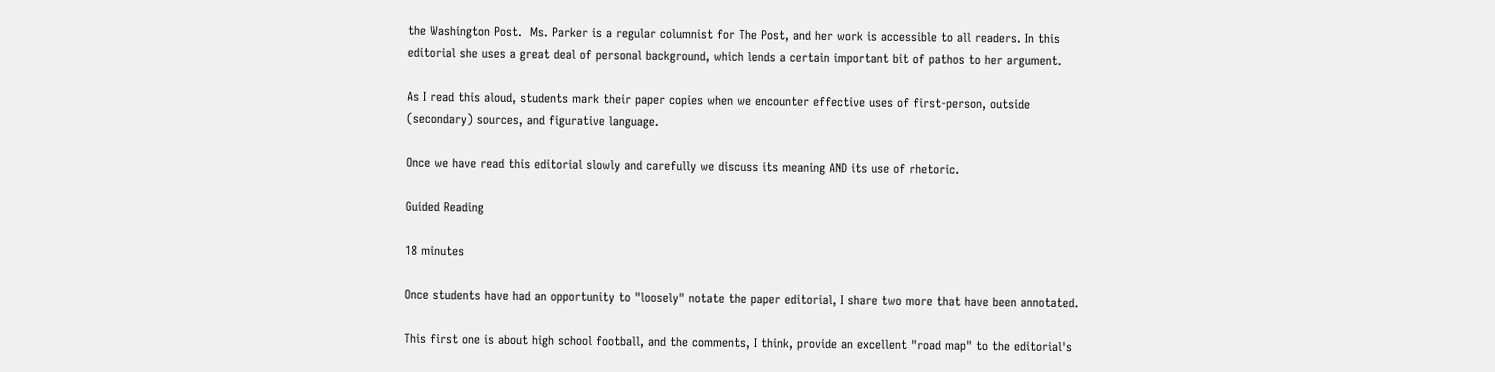the Washington Post.  Ms. Parker is a regular columnist for The Post, and her work is accessible to all readers. In this editorial she uses a great deal of personal background, which lends a certain important bit of pathos to her argument.

As I read this aloud, students mark their paper copies when we encounter effective uses of first-person, outside (secondary) sources, and figurative language.

Once we have read this editorial slowly and carefully we discuss its meaning AND its use of rhetoric.

Guided Reading

18 minutes

Once students have had an opportunity to "loosely" notate the paper editorial, I share two more that have been annotated.

This first one is about high school football, and the comments, I think, provide an excellent "road map" to the editorial's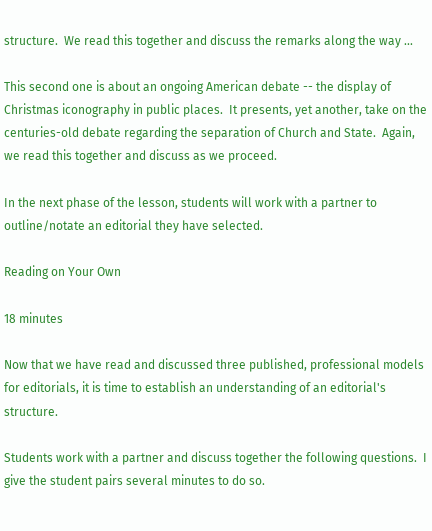structure.  We read this together and discuss the remarks along the way ...

This second one is about an ongoing American debate -- the display of Christmas iconography in public places.  It presents, yet another, take on the centuries-old debate regarding the separation of Church and State.  Again, we read this together and discuss as we proceed.

In the next phase of the lesson, students will work with a partner to outline/notate an editorial they have selected.

Reading on Your Own

18 minutes

Now that we have read and discussed three published, professional models for editorials, it is time to establish an understanding of an editorial's structure.

Students work with a partner and discuss together the following questions.  I give the student pairs several minutes to do so.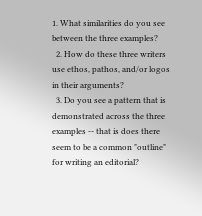1. What similarities do you see between the three examples?
  2. How do these three writers use ethos, pathos, and/or logos in their arguments?
  3. Do you see a pattern that is demonstrated across the three examples -- that is does there seem to be a common "outline" for writing an editorial?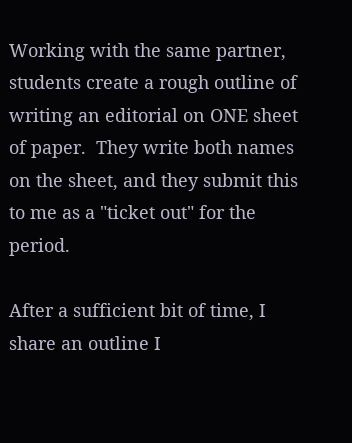Working with the same partner, students create a rough outline of writing an editorial on ONE sheet of paper.  They write both names on the sheet, and they submit this to me as a "ticket out" for the period.

After a sufficient bit of time, I share an outline I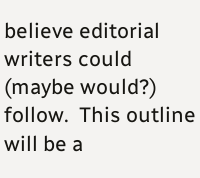believe editorial writers could (maybe would?) follow.  This outline will be a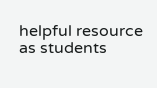helpful resource as students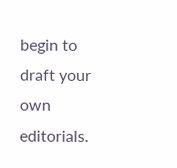begin to draft your own editorials.